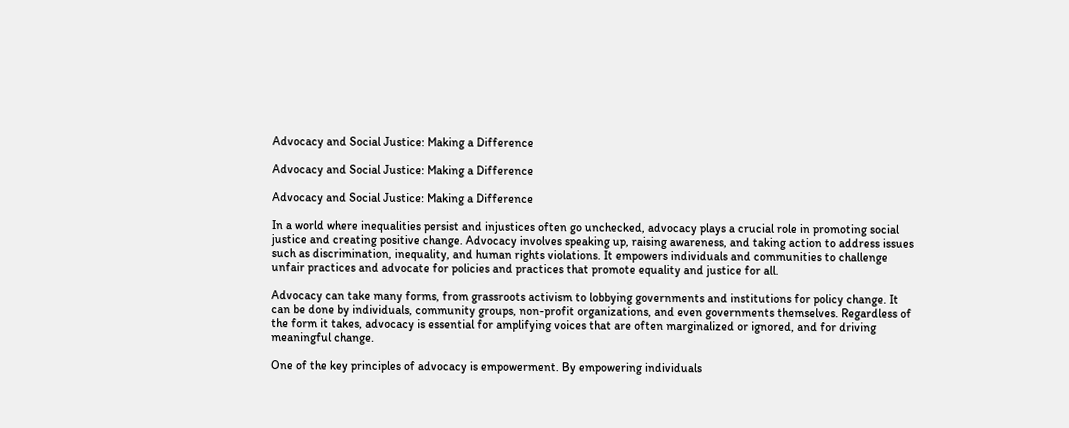Advocacy and Social Justice: Making a Difference

Advocacy and Social Justice: Making a Difference

Advocacy and Social Justice: Making a Difference

In a world where inequalities persist and injustices often go unchecked, advocacy plays a crucial role in promoting social justice and creating positive change. Advocacy involves speaking up, raising awareness, and taking action to address issues such as discrimination, inequality, and human rights violations. It empowers individuals and communities to challenge unfair practices and advocate for policies and practices that promote equality and justice for all.

Advocacy can take many forms, from grassroots activism to lobbying governments and institutions for policy change. It can be done by individuals, community groups, non-profit organizations, and even governments themselves. Regardless of the form it takes, advocacy is essential for amplifying voices that are often marginalized or ignored, and for driving meaningful change.

One of the key principles of advocacy is empowerment. By empowering individuals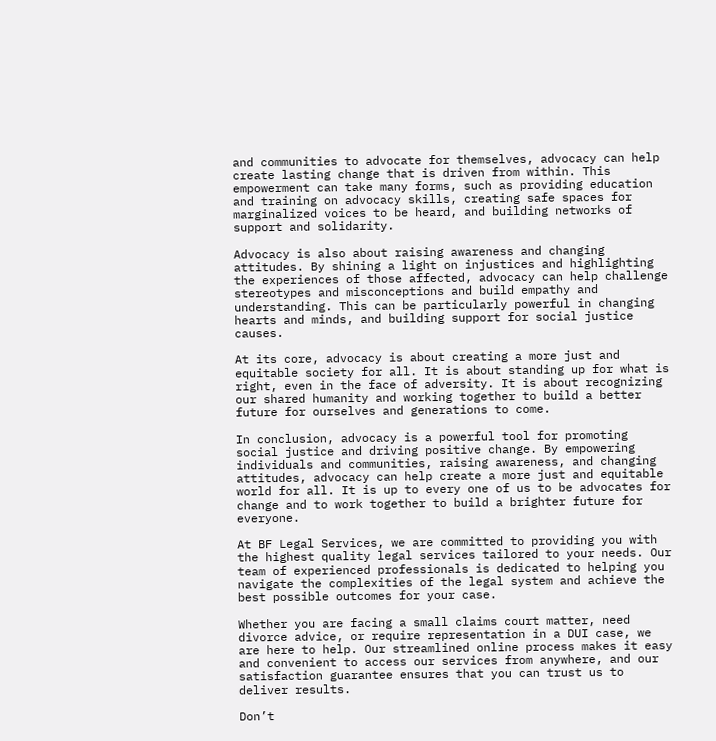and communities to advocate for themselves, advocacy can help create lasting change that is driven from within. This empowerment can take many forms, such as providing education and training on advocacy skills, creating safe spaces for marginalized voices to be heard, and building networks of support and solidarity.

Advocacy is also about raising awareness and changing attitudes. By shining a light on injustices and highlighting the experiences of those affected, advocacy can help challenge stereotypes and misconceptions and build empathy and understanding. This can be particularly powerful in changing hearts and minds, and building support for social justice causes.

At its core, advocacy is about creating a more just and equitable society for all. It is about standing up for what is right, even in the face of adversity. It is about recognizing our shared humanity and working together to build a better future for ourselves and generations to come.

In conclusion, advocacy is a powerful tool for promoting social justice and driving positive change. By empowering individuals and communities, raising awareness, and changing attitudes, advocacy can help create a more just and equitable world for all. It is up to every one of us to be advocates for change and to work together to build a brighter future for everyone.

At BF Legal Services, we are committed to providing you with the highest quality legal services tailored to your needs. Our team of experienced professionals is dedicated to helping you navigate the complexities of the legal system and achieve the best possible outcomes for your case.

Whether you are facing a small claims court matter, need divorce advice, or require representation in a DUI case, we are here to help. Our streamlined online process makes it easy and convenient to access our services from anywhere, and our satisfaction guarantee ensures that you can trust us to deliver results.

Don’t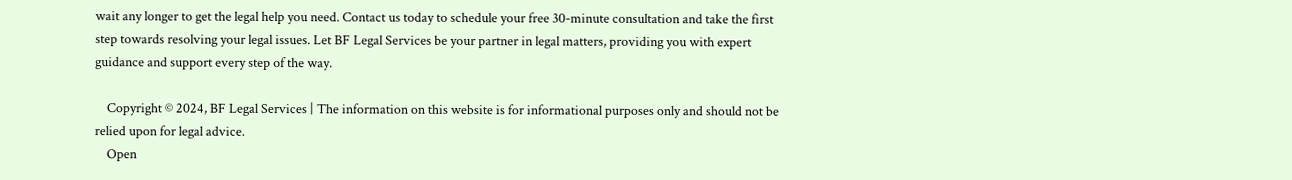wait any longer to get the legal help you need. Contact us today to schedule your free 30-minute consultation and take the first step towards resolving your legal issues. Let BF Legal Services be your partner in legal matters, providing you with expert guidance and support every step of the way.

    Copyright © 2024, BF Legal Services | The information on this website is for informational purposes only and should not be relied upon for legal advice.
    Open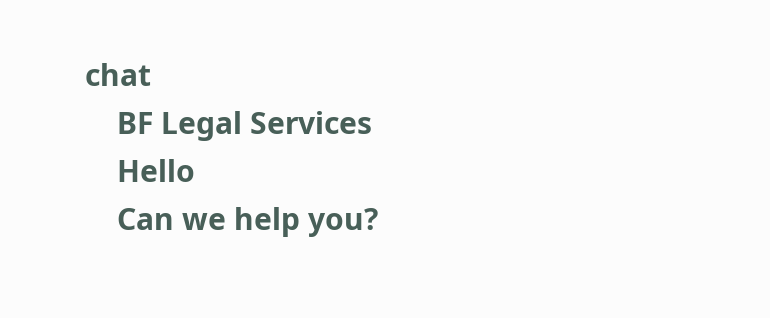chat
    BF Legal Services
    Hello
    Can we help you?